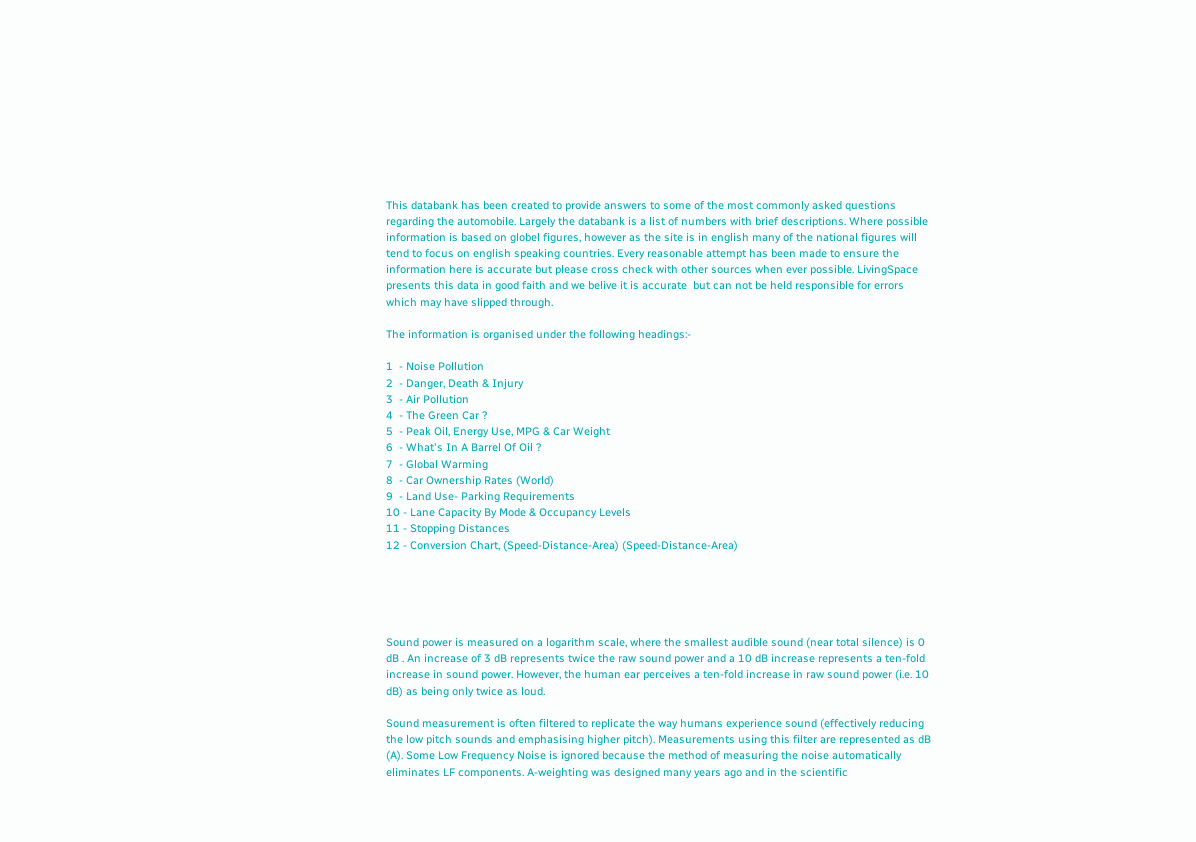This databank has been created to provide answers to some of the most commonly asked questions regarding the automobile. Largely the databank is a list of numbers with brief descriptions. Where possible information is based on globel figures, however as the site is in english many of the national figures will tend to focus on english speaking countries. Every reasonable attempt has been made to ensure the information here is accurate but please cross check with other sources when ever possible. LivingSpace presents this data in good faith and we belive it is accurate  but can not be held responsible for errors which may have slipped through.

The information is organised under the following headings:-

1  - Noise Pollution
2  - Danger, Death & Injury
3  - Air Pollution
4  - The Green Car ?
5  - Peak Oil, Energy Use, MPG & Car Weight
6  - What's In A Barrel Of Oil ?
7  - Global Warming
8  - Car Ownership Rates (World)
9  - Land Use- Parking Requirements
10 - Lane Capacity By Mode & Occupancy Levels
11 - Stopping Distances
12 - Conversion Chart, (Speed-Distance-Area) (Speed-Distance-Area)





Sound power is measured on a logarithm scale, where the smallest audible sound (near total silence) is 0 dB . An increase of 3 dB represents twice the raw sound power and a 10 dB increase represents a ten-fold increase in sound power. However, the human ear perceives a ten-fold increase in raw sound power (i.e. 10 dB) as being only twice as loud.

Sound measurement is often filtered to replicate the way humans experience sound (effectively reducing the low pitch sounds and emphasising higher pitch). Measurements using this filter are represented as dB (A). Some Low Frequency Noise is ignored because the method of measuring the noise automatically eliminates LF components. A-weighting was designed many years ago and in the scientific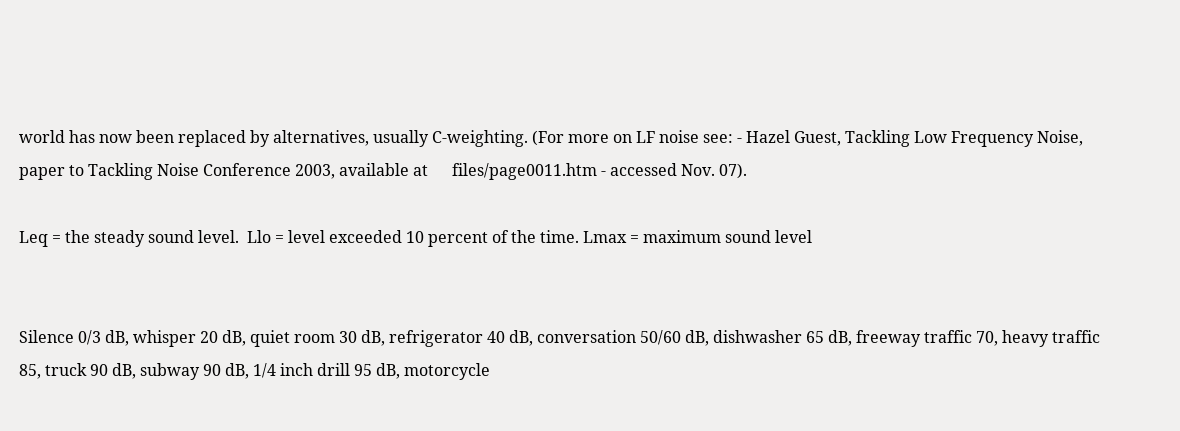world has now been replaced by alternatives, usually C-weighting. (For more on LF noise see: - Hazel Guest, Tackling Low Frequency Noise, paper to Tackling Noise Conference 2003, available at      files/page0011.htm - accessed Nov. 07).

Leq = the steady sound level.  Llo = level exceeded 10 percent of the time. Lmax = maximum sound level


Silence 0/3 dB, whisper 20 dB, quiet room 30 dB, refrigerator 40 dB, conversation 50/60 dB, dishwasher 65 dB, freeway traffic 70, heavy traffic 85, truck 90 dB, subway 90 dB, 1/4 inch drill 95 dB, motorcycle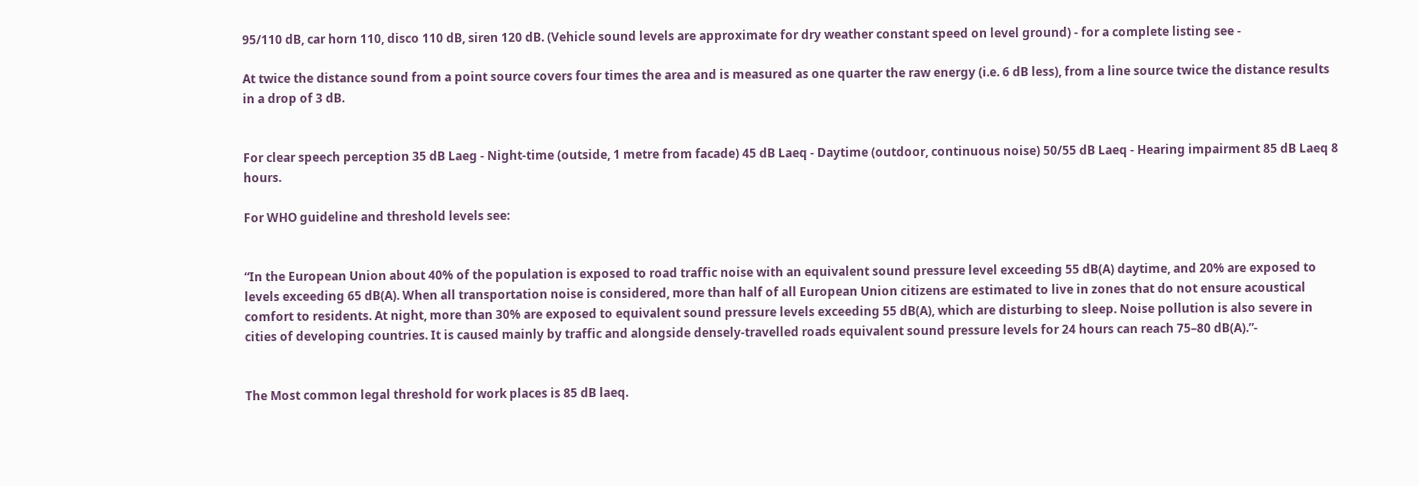95/110 dB, car horn 110, disco 110 dB, siren 120 dB. (Vehicle sound levels are approximate for dry weather constant speed on level ground) - for a complete listing see -

At twice the distance sound from a point source covers four times the area and is measured as one quarter the raw energy (i.e. 6 dB less), from a line source twice the distance results in a drop of 3 dB.


For clear speech perception 35 dB Laeg - Night-time (outside, 1 metre from facade) 45 dB Laeq - Daytime (outdoor, continuous noise) 50/55 dB Laeq - Hearing impairment 85 dB Laeq 8 hours.

For WHO guideline and threshold levels see:


“In the European Union about 40% of the population is exposed to road traffic noise with an equivalent sound pressure level exceeding 55 dB(A) daytime, and 20% are exposed to levels exceeding 65 dB(A). When all transportation noise is considered, more than half of all European Union citizens are estimated to live in zones that do not ensure acoustical comfort to residents. At night, more than 30% are exposed to equivalent sound pressure levels exceeding 55 dB(A), which are disturbing to sleep. Noise pollution is also severe in cities of developing countries. It is caused mainly by traffic and alongside densely-travelled roads equivalent sound pressure levels for 24 hours can reach 75–80 dB(A).”-


The Most common legal threshold for work places is 85 dB laeq.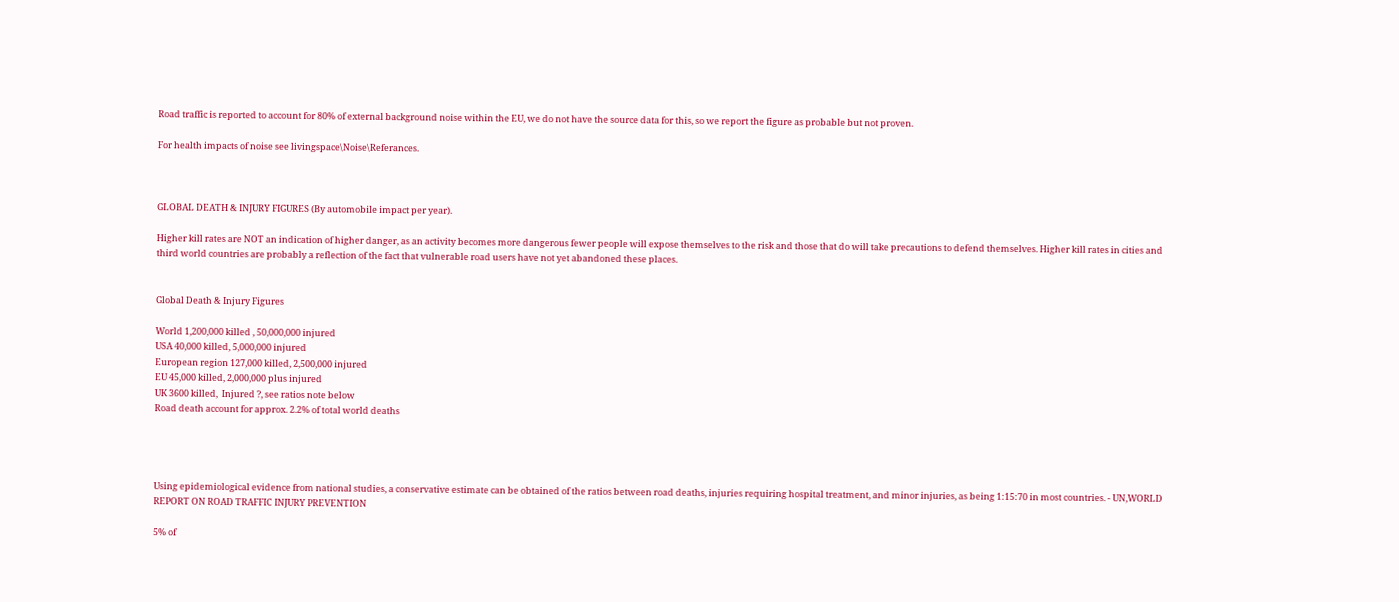Road traffic is reported to account for 80% of external background noise within the EU, we do not have the source data for this, so we report the figure as probable but not proven.

For health impacts of noise see livingspace\Noise\Referances.



GLOBAL DEATH & INJURY FIGURES (By automobile impact per year).

Higher kill rates are NOT an indication of higher danger, as an activity becomes more dangerous fewer people will expose themselves to the risk and those that do will take precautions to defend themselves. Higher kill rates in cities and third world countries are probably a reflection of the fact that vulnerable road users have not yet abandoned these places.


Global Death & Injury Figures

World 1,200,000 killed , 50,000,000 injured
USA 40,000 killed, 5,000,000 injured
European region 127,000 killed, 2,500,000 injured
EU 45,000 killed, 2,000,000 plus injured
UK 3600 killed,  Injured ?, see ratios note below
Road death account for approx. 2.2% of total world deaths




Using epidemiological evidence from national studies, a conservative estimate can be obtained of the ratios between road deaths, injuries requiring hospital treatment, and minor injuries, as being 1:15:70 in most countries. - UN,WORLD REPORT ON ROAD TRAFFIC INJURY PREVENTION

5% of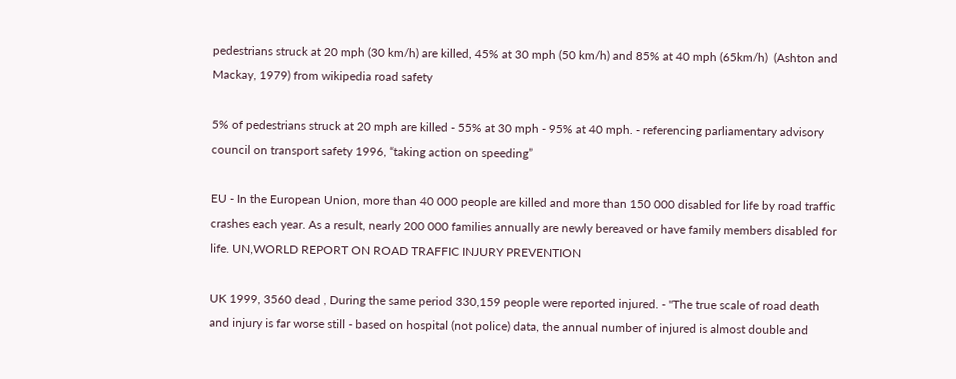pedestrians struck at 20 mph (30 km/h) are killed, 45% at 30 mph (50 km/h) and 85% at 40 mph (65km/h)  (Ashton and Mackay, 1979) from wikipedia road safety

5% of pedestrians struck at 20 mph are killed - 55% at 30 mph - 95% at 40 mph. - referencing parliamentary advisory council on transport safety 1996, “taking action on speeding”

EU - In the European Union, more than 40 000 people are killed and more than 150 000 disabled for life by road traffic crashes each year. As a result, nearly 200 000 families annually are newly bereaved or have family members disabled for life. UN,WORLD REPORT ON ROAD TRAFFIC INJURY PREVENTION

UK 1999, 3560 dead , During the same period 330,159 people were reported injured. - "The true scale of road death and injury is far worse still - based on hospital (not police) data, the annual number of injured is almost double and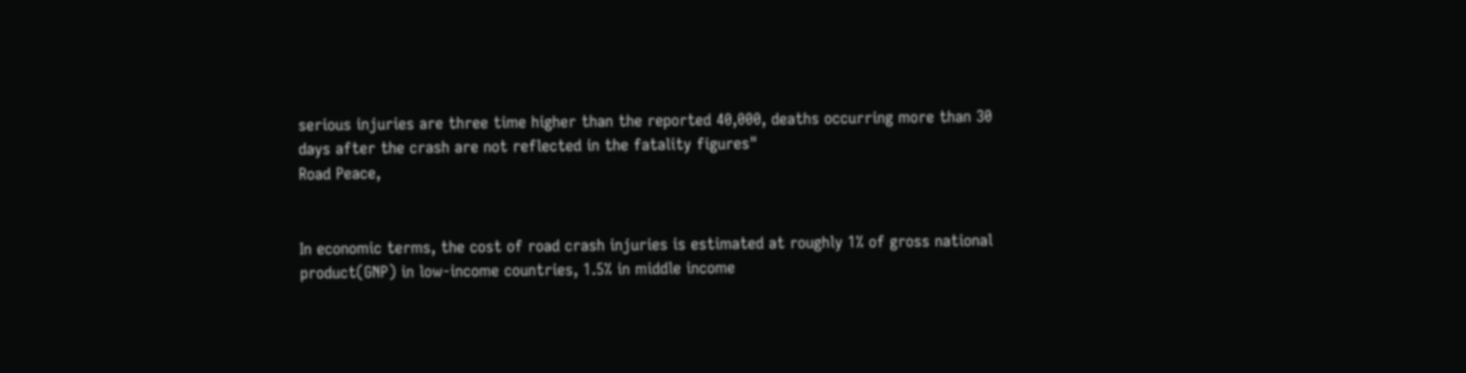serious injuries are three time higher than the reported 40,000, deaths occurring more than 30 days after the crash are not reflected in the fatality figures"
Road Peace,


In economic terms, the cost of road crash injuries is estimated at roughly 1% of gross national product(GNP) in low-income countries, 1.5% in middle income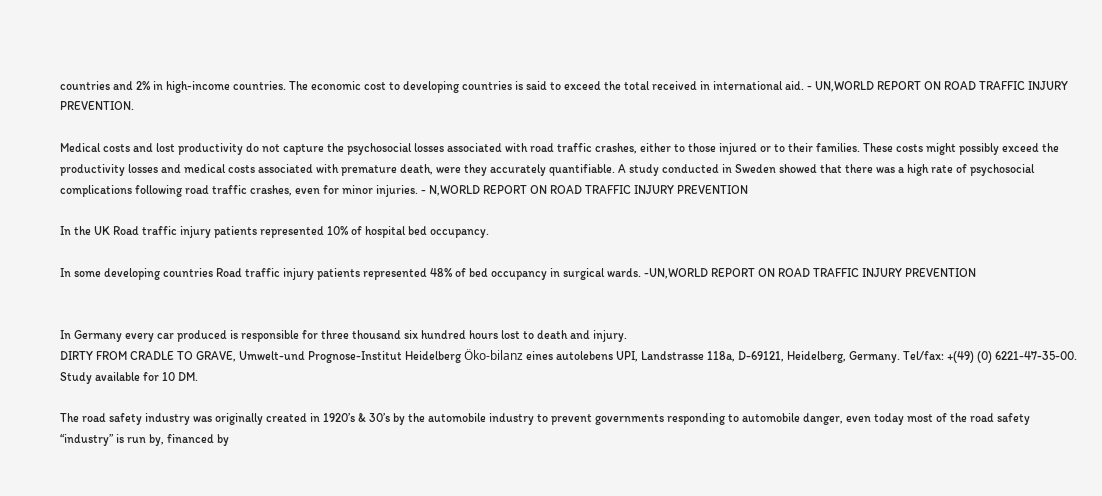countries and 2% in high-income countries. The economic cost to developing countries is said to exceed the total received in international aid. - UN,WORLD REPORT ON ROAD TRAFFIC INJURY PREVENTION.

Medical costs and lost productivity do not capture the psychosocial losses associated with road traffic crashes, either to those injured or to their families. These costs might possibly exceed the productivity losses and medical costs associated with premature death, were they accurately quantifiable. A study conducted in Sweden showed that there was a high rate of psychosocial complications following road traffic crashes, even for minor injuries. - N,WORLD REPORT ON ROAD TRAFFIC INJURY PREVENTION

In the UK Road traffic injury patients represented 10% of hospital bed occupancy.

In some developing countries Road traffic injury patients represented 48% of bed occupancy in surgical wards. -UN,WORLD REPORT ON ROAD TRAFFIC INJURY PREVENTION


In Germany every car produced is responsible for three thousand six hundred hours lost to death and injury.
DIRTY FROM CRADLE TO GRAVE, Umwelt-und Prognose-Institut Heidelberg Öko-bilanz eines autolebens UPI, Landstrasse 118a, D-69121, Heidelberg, Germany. Tel/fax: +(49) (0) 6221-47-35-00. Study available for 10 DM.

The road safety industry was originally created in 1920’s & 30’s by the automobile industry to prevent governments responding to automobile danger, even today most of the road safety “industry” is run by, financed by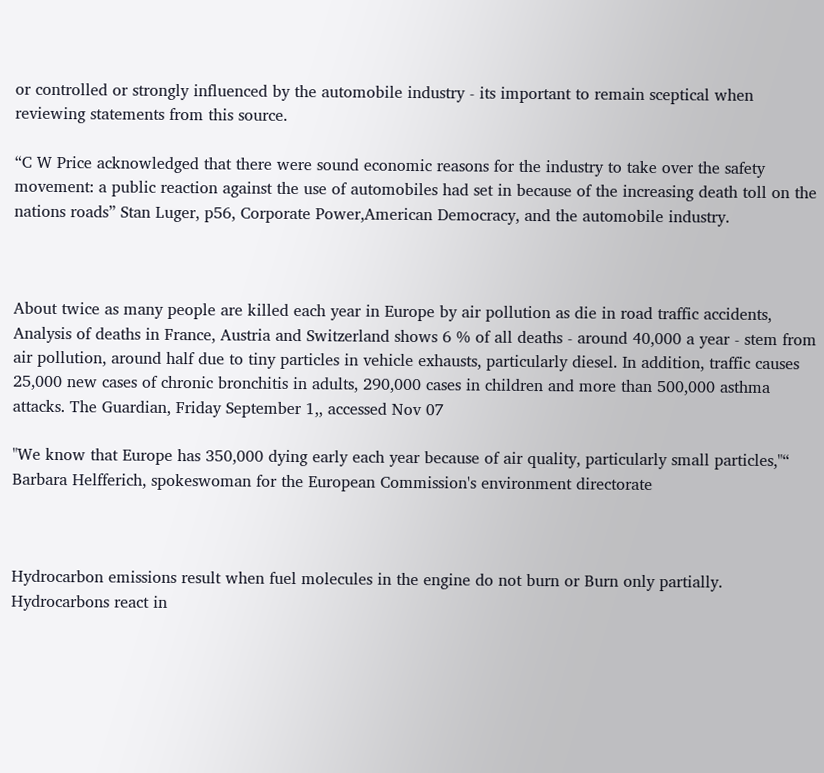or controlled or strongly influenced by the automobile industry - its important to remain sceptical when reviewing statements from this source.

“C W Price acknowledged that there were sound economic reasons for the industry to take over the safety movement: a public reaction against the use of automobiles had set in because of the increasing death toll on the nations roads” Stan Luger, p56, Corporate Power,American Democracy, and the automobile industry.



About twice as many people are killed each year in Europe by air pollution as die in road traffic accidents, Analysis of deaths in France, Austria and Switzerland shows 6 % of all deaths - around 40,000 a year - stem from air pollution, around half due to tiny particles in vehicle exhausts, particularly diesel. In addition, traffic causes 25,000 new cases of chronic bronchitis in adults, 290,000 cases in children and more than 500,000 asthma attacks. The Guardian, Friday September 1,, accessed Nov 07

"We know that Europe has 350,000 dying early each year because of air quality, particularly small particles,"“ Barbara Helfferich, spokeswoman for the European Commission's environment directorate



Hydrocarbon emissions result when fuel molecules in the engine do not burn or Burn only partially. Hydrocarbons react in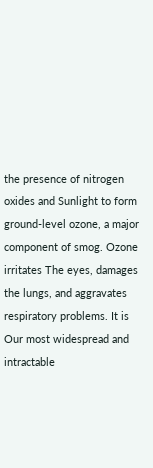the presence of nitrogen oxides and Sunlight to form ground-level ozone, a major component of smog. Ozone irritates The eyes, damages the lungs, and aggravates respiratory problems. It is Our most widespread and intractable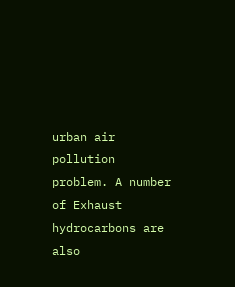urban air pollution problem. A number of Exhaust hydrocarbons are also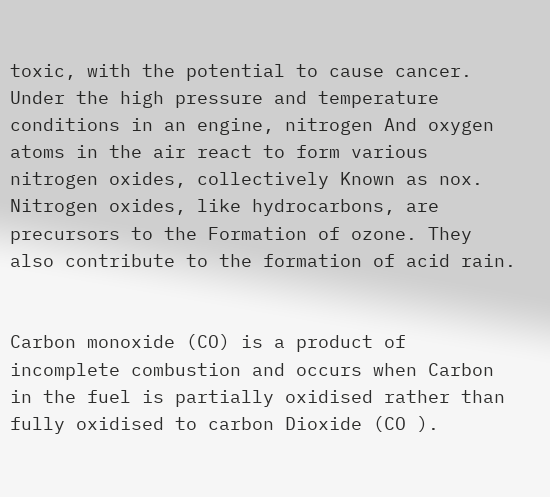toxic, with the potential to cause cancer. Under the high pressure and temperature conditions in an engine, nitrogen And oxygen atoms in the air react to form various nitrogen oxides, collectively Known as nox. Nitrogen oxides, like hydrocarbons, are precursors to the Formation of ozone. They also contribute to the formation of acid rain.


Carbon monoxide (CO) is a product of incomplete combustion and occurs when Carbon in the fuel is partially oxidised rather than fully oxidised to carbon Dioxide (CO ).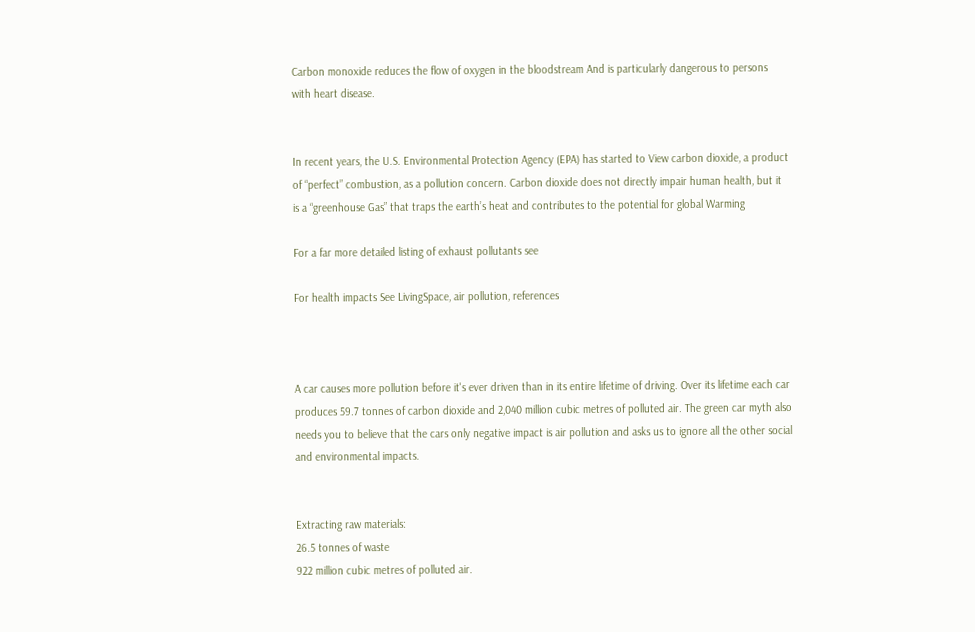Carbon monoxide reduces the flow of oxygen in the bloodstream And is particularly dangerous to persons with heart disease.


In recent years, the U.S. Environmental Protection Agency (EPA) has started to View carbon dioxide, a product of “perfect” combustion, as a pollution concern. Carbon dioxide does not directly impair human health, but it is a “greenhouse Gas” that traps the earth’s heat and contributes to the potential for global Warming

For a far more detailed listing of exhaust pollutants see

For health impacts See LivingSpace, air pollution, references



A car causes more pollution before it's ever driven than in its entire lifetime of driving. Over its lifetime each car produces 59.7 tonnes of carbon dioxide and 2,040 million cubic metres of polluted air. The green car myth also needs you to believe that the cars only negative impact is air pollution and asks us to ignore all the other social and environmental impacts.


Extracting raw materials:
26.5 tonnes of waste
922 million cubic metres of polluted air.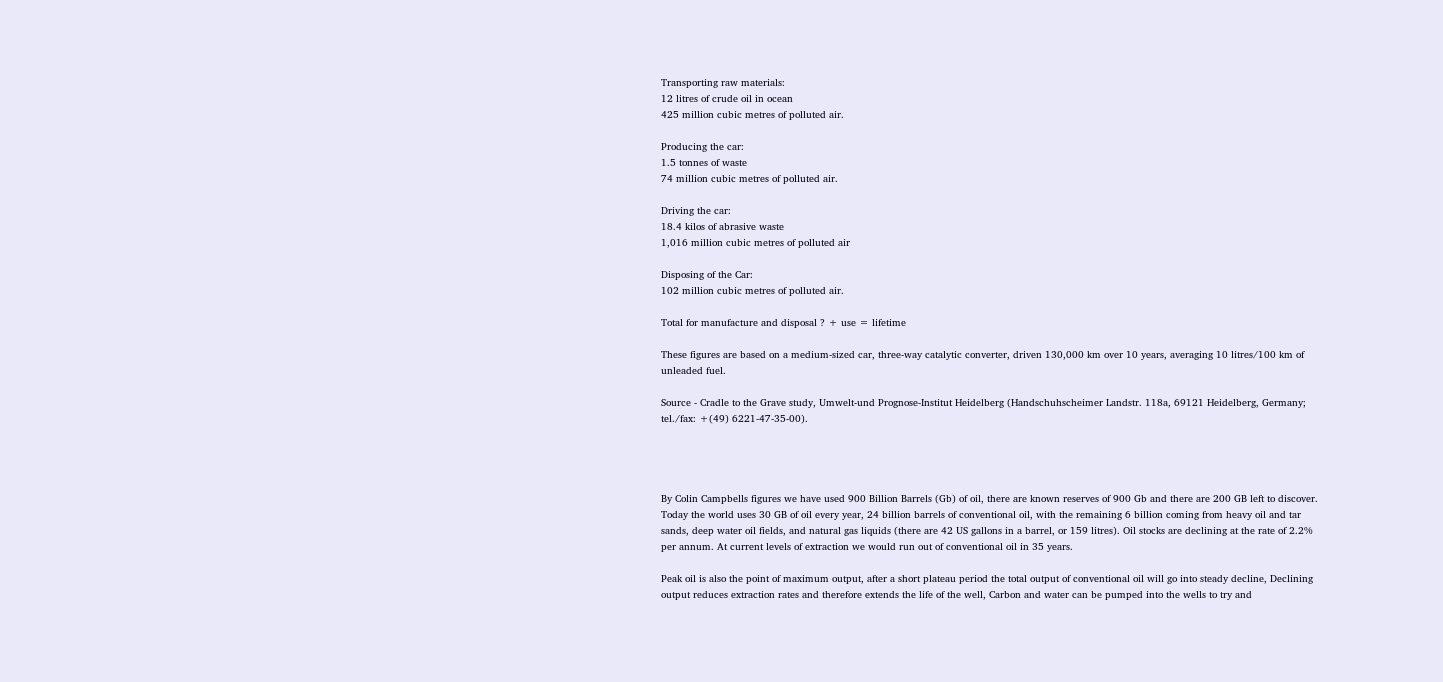Transporting raw materials:
12 litres of crude oil in ocean
425 million cubic metres of polluted air.

Producing the car:
1.5 tonnes of waste
74 million cubic metres of polluted air.

Driving the car:
18.4 kilos of abrasive waste
1,016 million cubic metres of polluted air

Disposing of the Car:
102 million cubic metres of polluted air.

Total for manufacture and disposal ? + use = lifetime

These figures are based on a medium-sized car, three-way catalytic converter, driven 130,000 km over 10 years, averaging 10 litres/100 km of unleaded fuel.

Source - Cradle to the Grave study, Umwelt-und Prognose-Institut Heidelberg (Handschuhscheimer Landstr. 118a, 69121 Heidelberg, Germany; tel./fax: +(49) 6221-47-35-00).




By Colin Campbells figures we have used 900 Billion Barrels (Gb) of oil, there are known reserves of 900 Gb and there are 200 GB left to discover. Today the world uses 30 GB of oil every year, 24 billion barrels of conventional oil, with the remaining 6 billion coming from heavy oil and tar sands, deep water oil fields, and natural gas liquids (there are 42 US gallons in a barrel, or 159 litres). Oil stocks are declining at the rate of 2.2% per annum. At current levels of extraction we would run out of conventional oil in 35 years.

Peak oil is also the point of maximum output, after a short plateau period the total output of conventional oil will go into steady decline, Declining output reduces extraction rates and therefore extends the life of the well, Carbon and water can be pumped into the wells to try and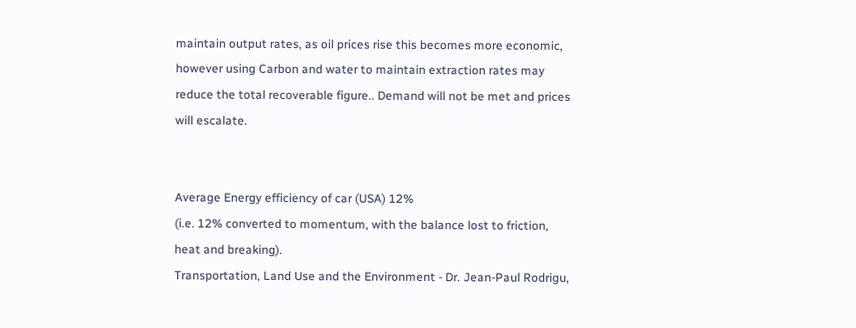maintain output rates, as oil prices rise this becomes more economic, however using Carbon and water to maintain extraction rates may reduce the total recoverable figure.. Demand will not be met and prices will escalate.


Average Energy efficiency of car (USA) 12%
(i.e. 12% converted to momentum, with the balance lost to friction, heat and breaking).
Transportation, Land Use and the Environment - Dr. Jean-Paul Rodrigu,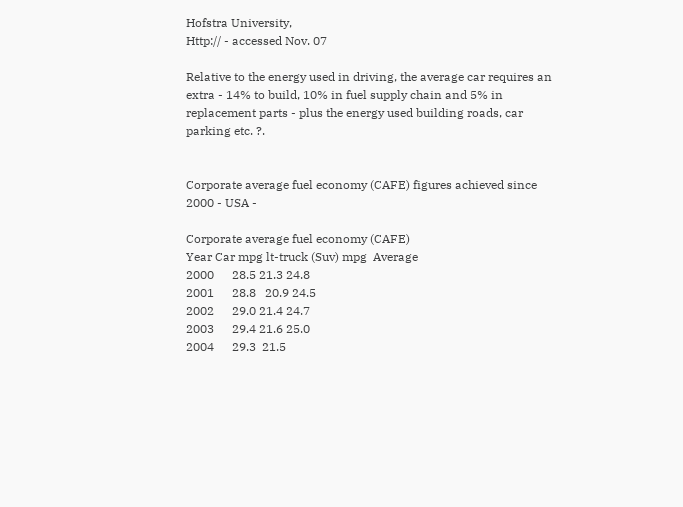Hofstra University,
Http:// - accessed Nov. 07

Relative to the energy used in driving, the average car requires an extra - 14% to build, 10% in fuel supply chain and 5% in replacement parts - plus the energy used building roads, car parking etc. ?.


Corporate average fuel economy (CAFE) figures achieved since 2000 - USA -

Corporate average fuel economy (CAFE)
Year Car mpg lt-truck (Suv) mpg  Average
2000      28.5 21.3 24.8
2001      28.8   20.9 24.5
2002      29.0 21.4 24.7
2003      29.4 21.6 25.0
2004      29.3  21.5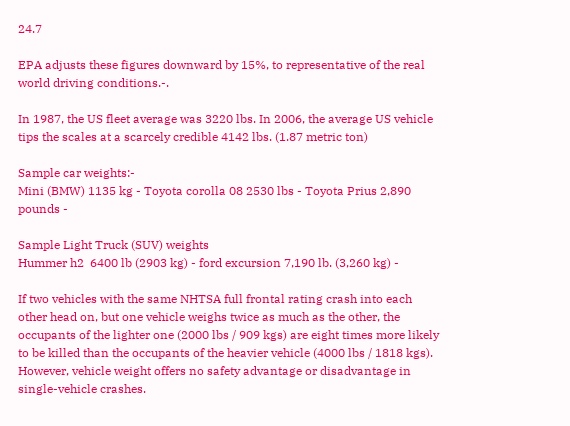24.7

EPA adjusts these figures downward by 15%, to representative of the real world driving conditions.-.

In 1987, the US fleet average was 3220 lbs. In 2006, the average US vehicle tips the scales at a scarcely credible 4142 lbs. (1.87 metric ton)

Sample car weights:-
Mini (BMW) 1135 kg - Toyota corolla 08 2530 lbs - Toyota Prius 2,890 pounds -

Sample Light Truck (SUV) weights
Hummer h2  6400 lb (2903 kg) - ford excursion 7,190 lb. (3,260 kg) -

If two vehicles with the same NHTSA full frontal rating crash into each other head on, but one vehicle weighs twice as much as the other, the occupants of the lighter one (2000 lbs / 909 kgs) are eight times more likely to be killed than the occupants of the heavier vehicle (4000 lbs / 1818 kgs).  However, vehicle weight offers no safety advantage or disadvantage in single-vehicle crashes.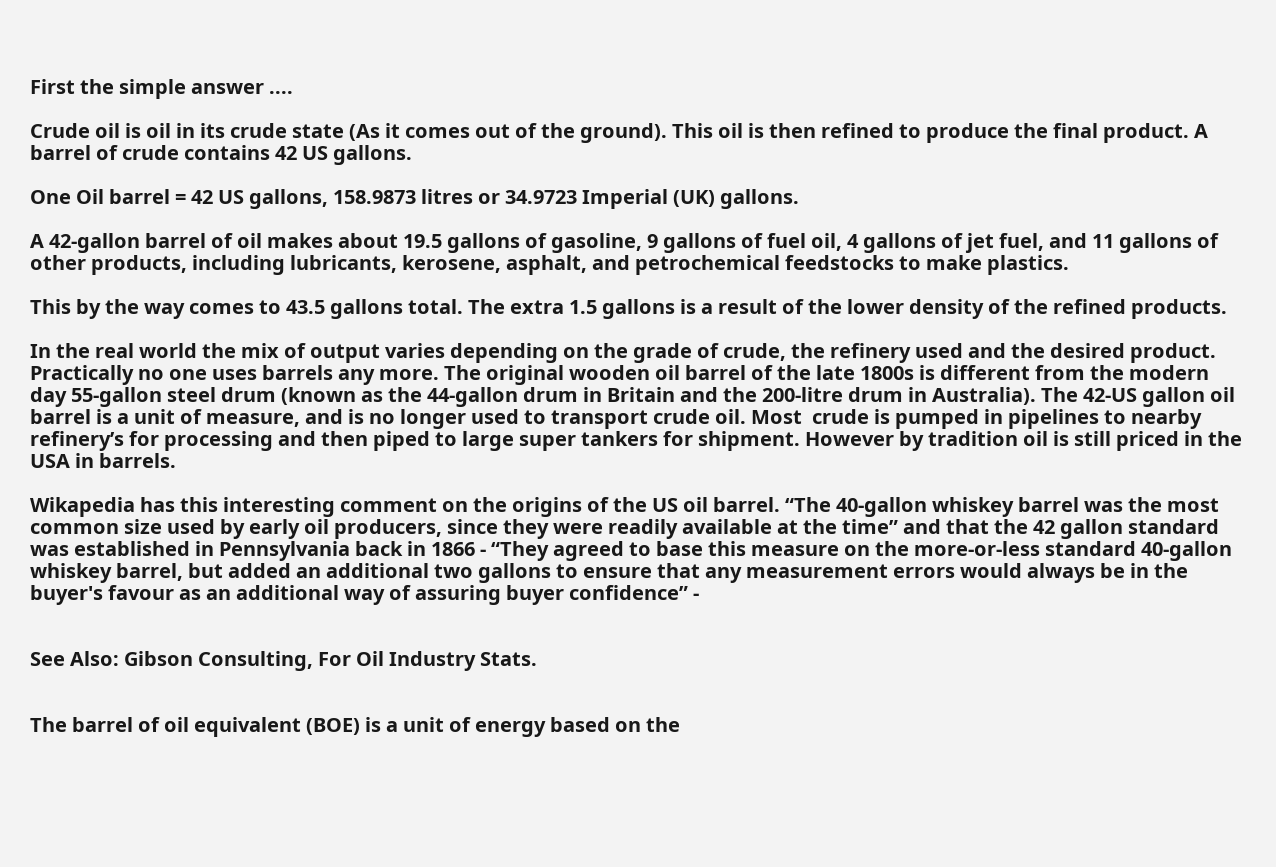First the simple answer ....

Crude oil is oil in its crude state (As it comes out of the ground). This oil is then refined to produce the final product. A barrel of crude contains 42 US gallons.

One Oil barrel = 42 US gallons, 158.9873 litres or 34.9723 Imperial (UK) gallons.

A 42-gallon barrel of oil makes about 19.5 gallons of gasoline, 9 gallons of fuel oil, 4 gallons of jet fuel, and 11 gallons of other products, including lubricants, kerosene, asphalt, and petrochemical feedstocks to make plastics.

This by the way comes to 43.5 gallons total. The extra 1.5 gallons is a result of the lower density of the refined products.

In the real world the mix of output varies depending on the grade of crude, the refinery used and the desired product. Practically no one uses barrels any more. The original wooden oil barrel of the late 1800s is different from the modern day 55-gallon steel drum (known as the 44-gallon drum in Britain and the 200-litre drum in Australia). The 42-US gallon oil barrel is a unit of measure, and is no longer used to transport crude oil. Most  crude is pumped in pipelines to nearby refinery’s for processing and then piped to large super tankers for shipment. However by tradition oil is still priced in the USA in barrels.

Wikapedia has this interesting comment on the origins of the US oil barrel. “The 40-gallon whiskey barrel was the most common size used by early oil producers, since they were readily available at the time” and that the 42 gallon standard was established in Pennsylvania back in 1866 - “They agreed to base this measure on the more-or-less standard 40-gallon whiskey barrel, but added an additional two gallons to ensure that any measurement errors would always be in the buyer's favour as an additional way of assuring buyer confidence” -


See Also: Gibson Consulting, For Oil Industry Stats.


The barrel of oil equivalent (BOE) is a unit of energy based on the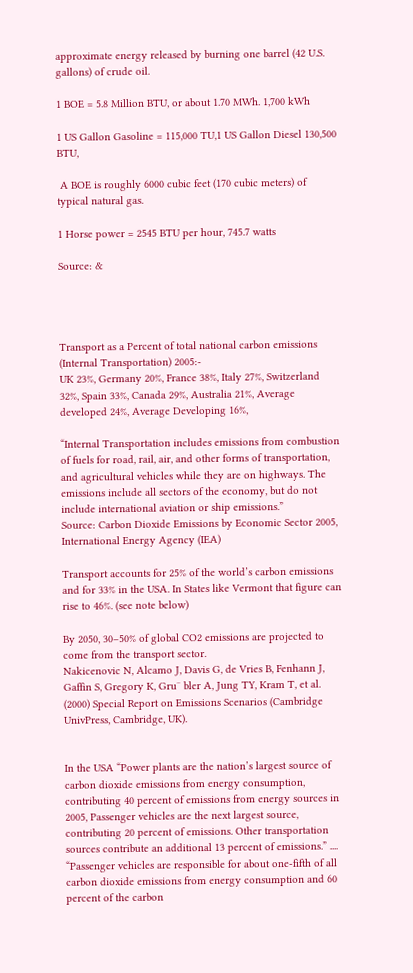approximate energy released by burning one barrel (42 U.S. gallons) of crude oil.

1 BOE = 5.8 Million BTU, or about 1.70 MWh. 1,700 kWh

1 US Gallon Gasoline = 115,000 TU,1 US Gallon Diesel 130,500 BTU,

 A BOE is roughly 6000 cubic feet (170 cubic meters) of typical natural gas.

1 Horse power = 2545 BTU per hour, 745.7 watts

Source: &




Transport as a Percent of total national carbon emissions (Internal Transportation) 2005:-
UK 23%, Germany 20%, France 38%, Italy 27%, Switzerland 32%, Spain 33%, Canada 29%, Australia 21%, Average developed 24%, Average Developing 16%,

“Internal Transportation includes emissions from combustion of fuels for road, rail, air, and other forms of transportation, and agricultural vehicles while they are on highways. The emissions include all sectors of the economy, but do not include international aviation or ship emissions.”
Source: Carbon Dioxide Emissions by Economic Sector 2005, International Energy Agency (IEA)

Transport accounts for 25% of the world’s carbon emissions and for 33% in the USA. In States like Vermont that figure can rise to 46%. (see note below)

By 2050, 30–50% of global CO2 emissions are projected to come from the transport sector.
Nakicenovic N, Alcamo J, Davis G, de Vries B, Fenhann J, Gaffin S, Gregory K, Gru¨ bler A, Jung TY, Kram T, et al. (2000) Special Report on Emissions Scenarios (Cambridge UnivPress, Cambridge, UK).


In the USA “Power plants are the nation’s largest source of carbon dioxide emissions from energy consumption, contributing 40 percent of emissions from energy sources in 2005, Passenger vehicles are the next largest source, contributing 20 percent of emissions. Other transportation sources contribute an additional 13 percent of emissions.” .... “Passenger vehicles are responsible for about one-fifth of all carbon dioxide emissions from energy consumption and 60 percent of the carbon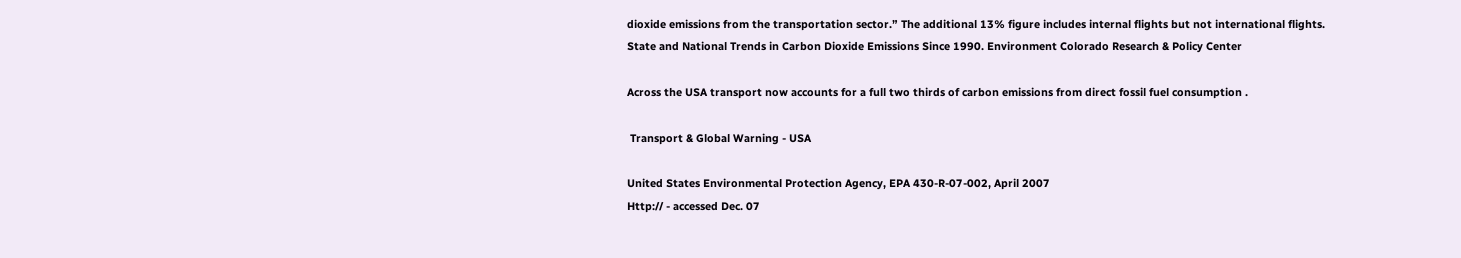dioxide emissions from the transportation sector.” The additional 13% figure includes internal flights but not international flights.
State and National Trends in Carbon Dioxide Emissions Since 1990. Environment Colorado Research & Policy Center

Across the USA transport now accounts for a full two thirds of carbon emissions from direct fossil fuel consumption .

 Transport & Global Warning - USA

United States Environmental Protection Agency, EPA 430-R-07-002, April 2007
Http:// - accessed Dec. 07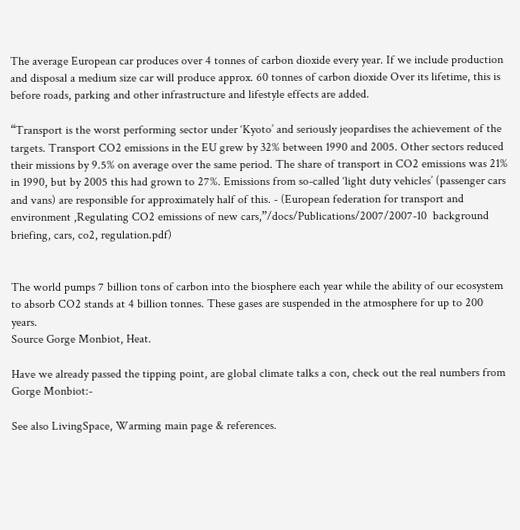The average European car produces over 4 tonnes of carbon dioxide every year. If we include production and disposal a medium size car will produce approx. 60 tonnes of carbon dioxide Over its lifetime, this is before roads, parking and other infrastructure and lifestyle effects are added.

“Transport is the worst performing sector under ‘Kyoto’ and seriously jeopardises the achievement of the targets. Transport CO2 emissions in the EU grew by 32% between 1990 and 2005. Other sectors reduced their missions by 9.5% on average over the same period. The share of transport in CO2 emissions was 21% in 1990, but by 2005 this had grown to 27%. Emissions from so-called ‘light duty vehicles’ (passenger cars and vans) are responsible for approximately half of this. - (European federation for transport and environment ,Regulating CO2 emissions of new cars,”/docs/Publications/2007/2007-10  background briefing, cars, co2, regulation.pdf)


The world pumps 7 billion tons of carbon into the biosphere each year while the ability of our ecosystem to absorb CO2 stands at 4 billion tonnes. These gases are suspended in the atmosphere for up to 200 years.
Source Gorge Monbiot, Heat.

Have we already passed the tipping point, are global climate talks a con, check out the real numbers from Gorge Monbiot:-

See also LivingSpace, Warming main page & references.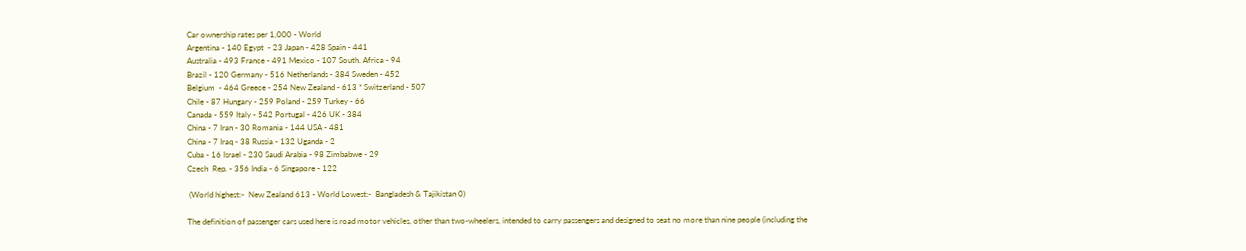Car ownership rates per 1,000 - World
Argentina - 140 Egypt  - 23 Japan - 428 Spain - 441
Australia - 493 France - 491 Mexico - 107 South. Africa - 94
Brazil - 120 Germany - 516 Netherlands - 384 Sweden - 452
Belgium  - 464 Greece - 254 New Zealand - 613 * Switzerland - 507
Chile - 87 Hungary - 259 Poland - 259 Turkey - 66
Canada - 559 Italy - 542 Portugal - 426 UK - 384
China - 7 Iran - 30 Romania - 144 USA - 481
China - 7 Iraq - 38 Russia - 132 Uganda - 2
Cuba - 16 Israel - 230 Saudi Arabia - 98 Zimbabwe - 29
Czech  Rep. - 356 India - 6 Singapore - 122

 (World highest:-  New Zealand 613 - World Lowest:-  Bangladesh & Tajikistan 0)

The definition of passenger cars used here is road motor vehicles, other than two-wheelers, intended to carry passengers and designed to seat no more than nine people (including the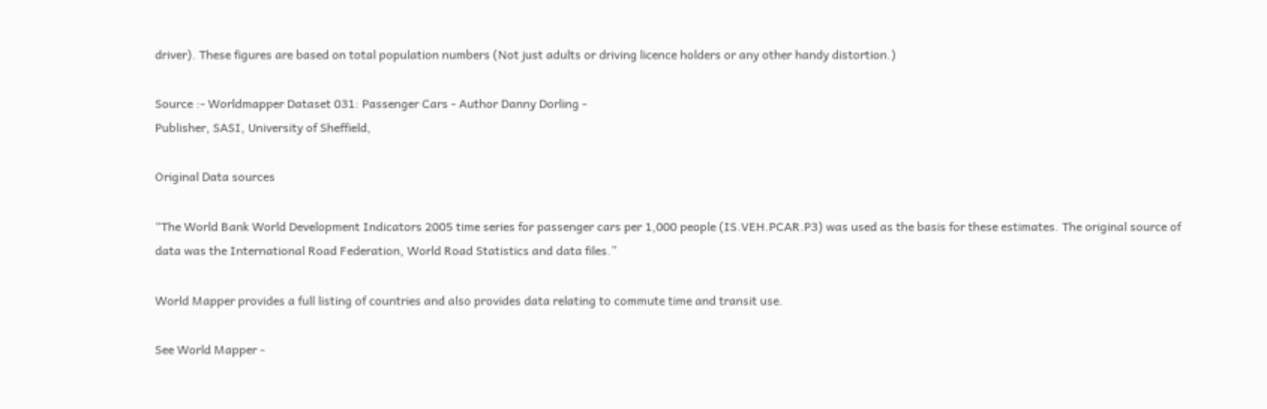driver). These figures are based on total population numbers (Not just adults or driving licence holders or any other handy distortion.)

Source :- Worldmapper Dataset 031: Passenger Cars - Author Danny Dorling -
Publisher, SASI, University of Sheffield,

Original Data sources

“The World Bank World Development Indicators 2005 time series for passenger cars per 1,000 people (IS.VEH.PCAR.P3) was used as the basis for these estimates. The original source of data was the International Road Federation, World Road Statistics and data files.”

World Mapper provides a full listing of countries and also provides data relating to commute time and transit use.

See World Mapper -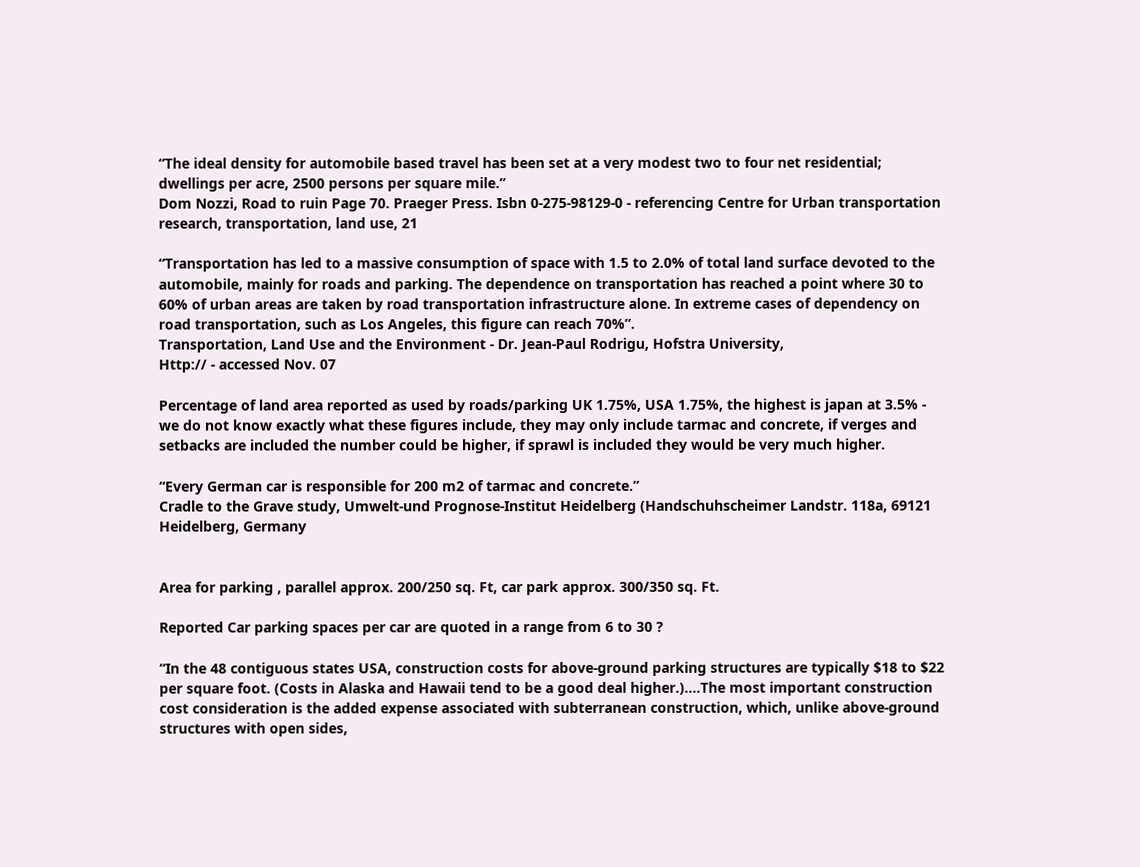“The ideal density for automobile based travel has been set at a very modest two to four net residential; dwellings per acre, 2500 persons per square mile.”
Dom Nozzi, Road to ruin Page 70. Praeger Press. Isbn 0-275-98129-0 - referencing Centre for Urban transportation research, transportation, land use, 21

“Transportation has led to a massive consumption of space with 1.5 to 2.0% of total land surface devoted to the automobile, mainly for roads and parking. The dependence on transportation has reached a point where 30 to 60% of urban areas are taken by road transportation infrastructure alone. In extreme cases of dependency on road transportation, such as Los Angeles, this figure can reach 70%”.
Transportation, Land Use and the Environment - Dr. Jean-Paul Rodrigu, Hofstra University,
Http:// - accessed Nov. 07

Percentage of land area reported as used by roads/parking UK 1.75%, USA 1.75%, the highest is japan at 3.5% - we do not know exactly what these figures include, they may only include tarmac and concrete, if verges and setbacks are included the number could be higher, if sprawl is included they would be very much higher.

“Every German car is responsible for 200 m2 of tarmac and concrete.”
Cradle to the Grave study, Umwelt-und Prognose-Institut Heidelberg (Handschuhscheimer Landstr. 118a, 69121 Heidelberg, Germany


Area for parking , parallel approx. 200/250 sq. Ft, car park approx. 300/350 sq. Ft.

Reported Car parking spaces per car are quoted in a range from 6 to 30 ?

“In the 48 contiguous states USA, construction costs for above-ground parking structures are typically $18 to $22 per square foot. (Costs in Alaska and Hawaii tend to be a good deal higher.)....The most important construction cost consideration is the added expense associated with subterranean construction, which, unlike above-ground structures with open sides,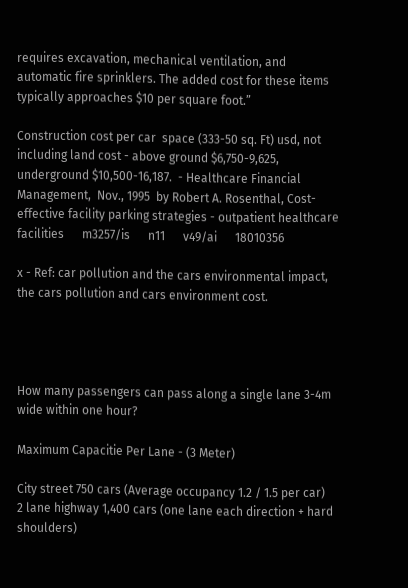requires excavation, mechanical ventilation, and automatic fire sprinklers. The added cost for these items typically approaches $10 per square foot.”

Construction cost per car  space (333-50 sq. Ft) usd, not including land cost - above ground $6,750-9,625, underground $10,500-16,187.  - Healthcare Financial Management,  Nov., 1995  by Robert A. Rosenthal, Cost-effective facility parking strategies - outpatient healthcare facilities      m3257/is      n11      v49/ai      18010356

x - Ref: car pollution and the cars environmental impact, the cars pollution and cars environment cost.




How many passengers can pass along a single lane 3-4m wide within one hour?

Maximum Capacitie Per Lane - (3 Meter)

City street 750 cars (Average occupancy 1.2 / 1.5 per car)
2 lane highway 1,400 cars (one lane each direction + hard shoulders)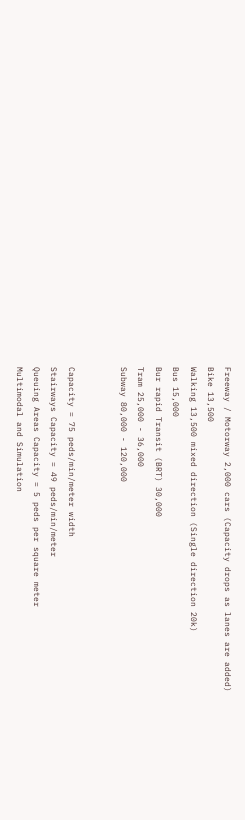Freeway / Motorway 2,000 cars (Capacity drops as lanes are added)
Bike 13,500
Walking 13,500 mixed direction (Single direction 20k)
Bus 15,000
Bur rapid Transit (BRT) 30,000
Tram 25,000 - 36,000
Subway 80,000 - 120,000


Capacity = 75 peds/min/meter width
Stairways Capacity = 49 peds/min/meter
Queuing Areas Capacity = 5 peds per square meter
Multimodal and Simulation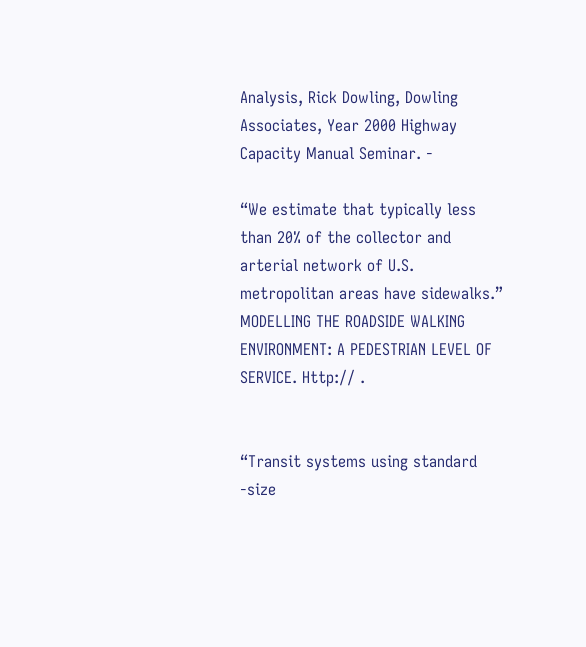Analysis, Rick Dowling, Dowling Associates, Year 2000 Highway Capacity Manual Seminar. -

“We estimate that typically less than 20% of the collector and arterial network of U.S. metropolitan areas have sidewalks.” MODELLING THE ROADSIDE WALKING ENVIRONMENT: A PEDESTRIAN LEVEL OF SERVICE. Http:// .


“Transit systems using standard -size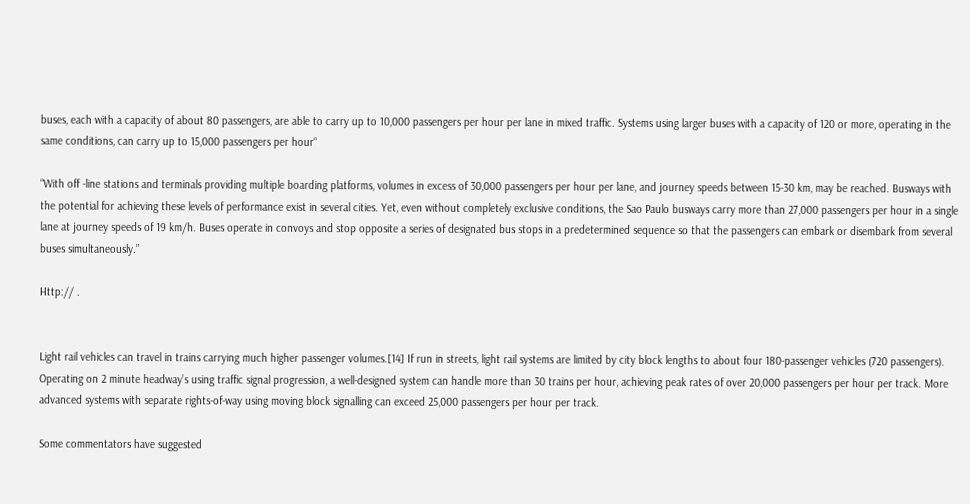buses, each with a capacity of about 80 passengers, are able to carry up to 10,000 passengers per hour per lane in mixed traffic. Systems using larger buses with a capacity of 120 or more, operating in the same conditions, can carry up to 15,000 passengers per hour“

“With off -line stations and terminals providing multiple boarding platforms, volumes in excess of 30,000 passengers per hour per lane, and journey speeds between 15-30 km, may be reached. Busways with the potential for achieving these levels of performance exist in several cities. Yet, even without completely exclusive conditions, the Sao Paulo busways carry more than 27,000 passengers per hour in a single lane at journey speeds of 19 km/h. Buses operate in convoys and stop opposite a series of designated bus stops in a predetermined sequence so that the passengers can embark or disembark from several buses simultaneously.”

Http:// .


Light rail vehicles can travel in trains carrying much higher passenger volumes.[14] If run in streets, light rail systems are limited by city block lengths to about four 180-passenger vehicles (720 passengers). Operating on 2 minute headway’s using traffic signal progression, a well-designed system can handle more than 30 trains per hour, achieving peak rates of over 20,000 passengers per hour per track. More advanced systems with separate rights-of-way using moving block signalling can exceed 25,000 passengers per hour per track.

Some commentators have suggested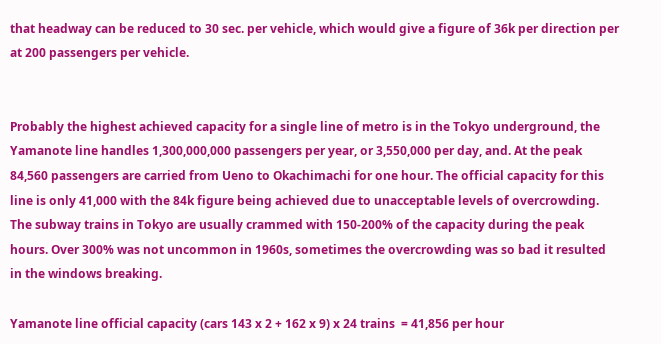that headway can be reduced to 30 sec. per vehicle, which would give a figure of 36k per direction per at 200 passengers per vehicle.


Probably the highest achieved capacity for a single line of metro is in the Tokyo underground, the Yamanote line handles 1,300,000,000 passengers per year, or 3,550,000 per day, and. At the peak 84,560 passengers are carried from Ueno to Okachimachi for one hour. The official capacity for this line is only 41,000 with the 84k figure being achieved due to unacceptable levels of overcrowding. The subway trains in Tokyo are usually crammed with 150-200% of the capacity during the peak hours. Over 300% was not uncommon in 1960s, sometimes the overcrowding was so bad it resulted in the windows breaking.

Yamanote line official capacity (cars 143 x 2 + 162 x 9) x 24 trains  = 41,856 per hour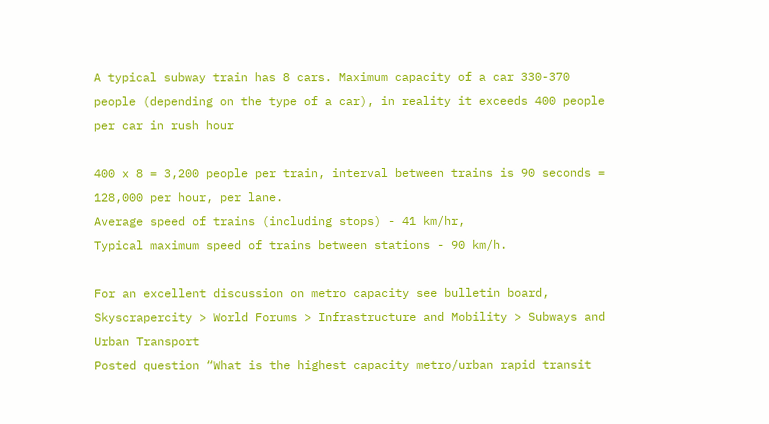A typical subway train has 8 cars. Maximum capacity of a car 330-370 people (depending on the type of a car), in reality it exceeds 400 people per car in rush hour

400 x 8 = 3,200 people per train, interval between trains is 90 seconds = 128,000 per hour, per lane.
Average speed of trains (including stops) - 41 km/hr,
Typical maximum speed of trains between stations - 90 km/h.

For an excellent discussion on metro capacity see bulletin board,
Skyscrapercity > World Forums > Infrastructure and Mobility > Subways and Urban Transport
Posted question “What is the highest capacity metro/urban rapid transit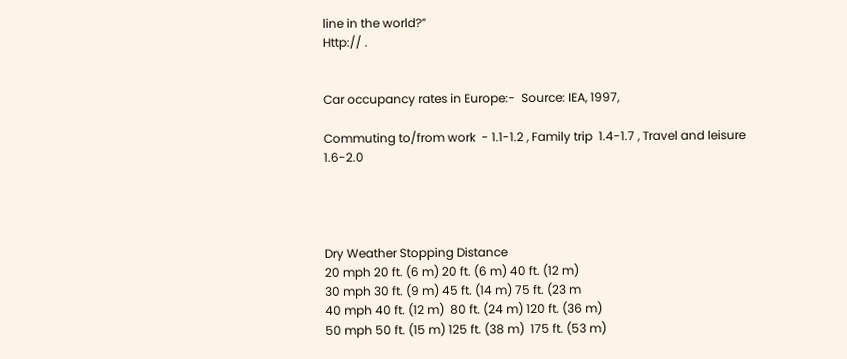line in the world?”
Http:// .


Car occupancy rates in Europe:-  Source: IEA, 1997,

Commuting to/from work  - 1.1-1.2 , Family trip  1.4-1.7 , Travel and leisure 1.6-2.0




Dry Weather Stopping Distance
20 mph 20 ft. (6 m) 20 ft. (6 m) 40 ft. (12 m)
30 mph 30 ft. (9 m) 45 ft. (14 m) 75 ft. (23 m
40 mph 40 ft. (12 m)  80 ft. (24 m) 120 ft. (36 m)
50 mph 50 ft. (15 m) 125 ft. (38 m)  175 ft. (53 m)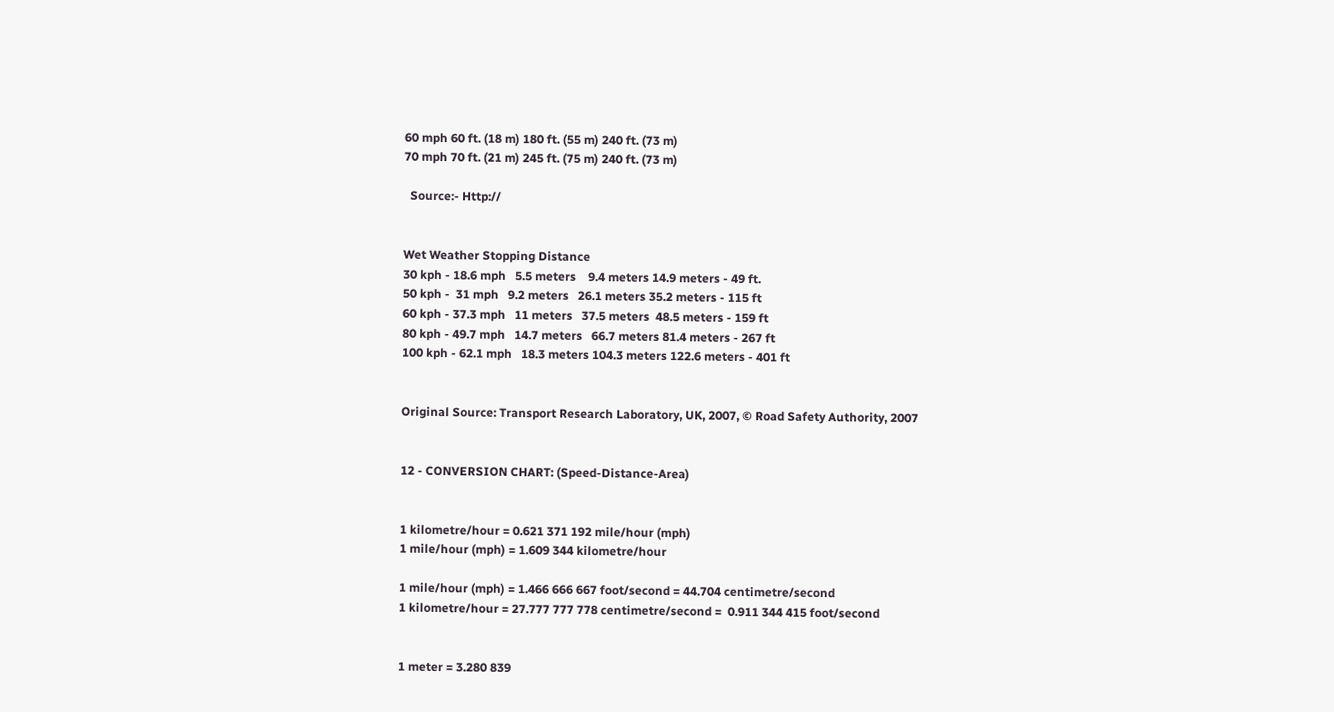60 mph 60 ft. (18 m) 180 ft. (55 m) 240 ft. (73 m)
70 mph 70 ft. (21 m) 245 ft. (75 m) 240 ft. (73 m)

  Source:- Http://


Wet Weather Stopping Distance
30 kph - 18.6 mph   5.5 meters    9.4 meters 14.9 meters - 49 ft.
50 kph -  31 mph   9.2 meters   26.1 meters 35.2 meters - 115 ft
60 kph - 37.3 mph   11 meters   37.5 meters  48.5 meters - 159 ft
80 kph - 49.7 mph   14.7 meters   66.7 meters 81.4 meters - 267 ft
100 kph - 62.1 mph   18.3 meters 104.3 meters 122.6 meters - 401 ft


Original Source: Transport Research Laboratory, UK, 2007, © Road Safety Authority, 2007


12 - CONVERSION CHART: (Speed-Distance-Area)


1 kilometre/hour = 0.621 371 192 mile/hour (mph)
1 mile/hour (mph) = 1.609 344 kilometre/hour

1 mile/hour (mph) = 1.466 666 667 foot/second = 44.704 centimetre/second
1 kilometre/hour = 27.777 777 778 centimetre/second =  0.911 344 415 foot/second


1 meter = 3.280 839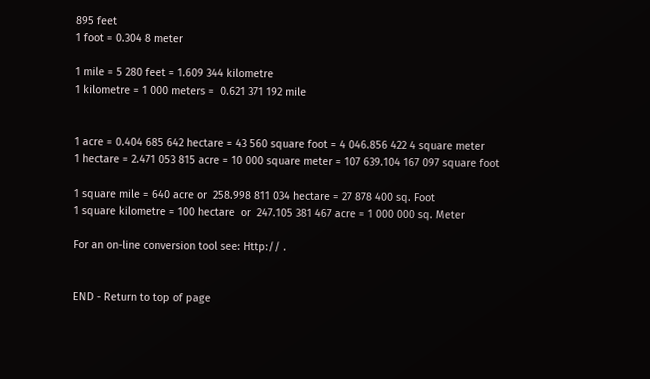895 feet
1 foot = 0.304 8 meter

1 mile = 5 280 feet = 1.609 344 kilometre
1 kilometre = 1 000 meters =  0.621 371 192 mile


1 acre = 0.404 685 642 hectare = 43 560 square foot = 4 046.856 422 4 square meter
1 hectare = 2.471 053 815 acre = 10 000 square meter = 107 639.104 167 097 square foot

1 square mile = 640 acre or  258.998 811 034 hectare = 27 878 400 sq. Foot
1 square kilometre = 100 hectare  or  247.105 381 467 acre = 1 000 000 sq. Meter

For an on-line conversion tool see: Http:// .


END - Return to top of page